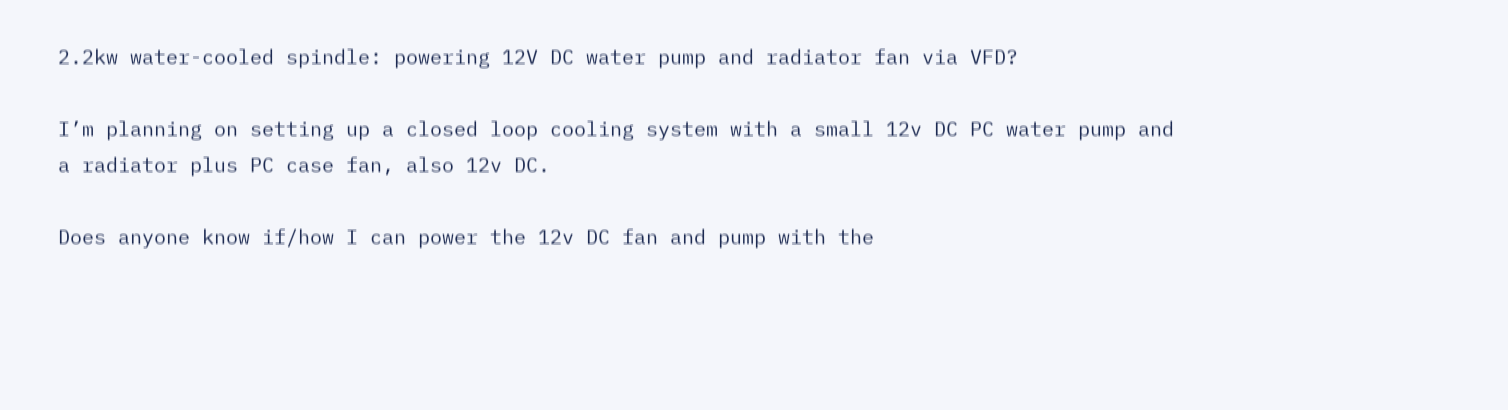2.2kw water-cooled spindle: powering 12V DC water pump and radiator fan via VFD?

I’m planning on setting up a closed loop cooling system with a small 12v DC PC water pump and a radiator plus PC case fan, also 12v DC.

Does anyone know if/how I can power the 12v DC fan and pump with the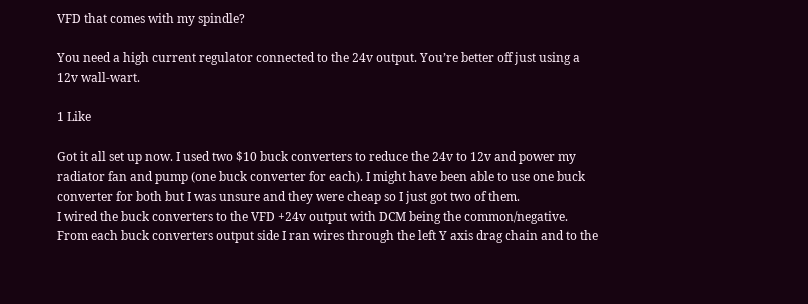VFD that comes with my spindle?

You need a high current regulator connected to the 24v output. You’re better off just using a 12v wall-wart.

1 Like

Got it all set up now. I used two $10 buck converters to reduce the 24v to 12v and power my radiator fan and pump (one buck converter for each). I might have been able to use one buck converter for both but I was unsure and they were cheap so I just got two of them.
I wired the buck converters to the VFD +24v output with DCM being the common/negative. From each buck converters output side I ran wires through the left Y axis drag chain and to the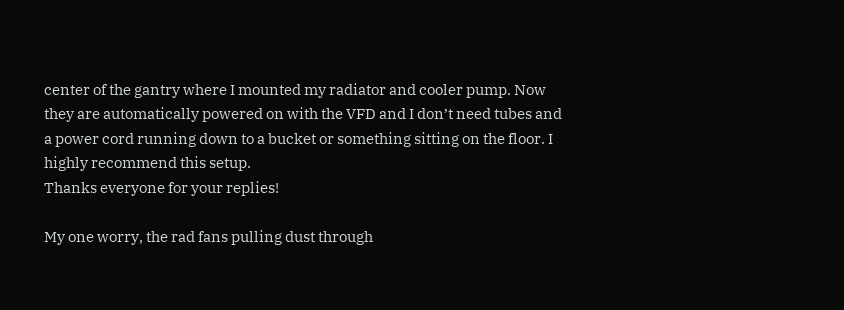center of the gantry where I mounted my radiator and cooler pump. Now they are automatically powered on with the VFD and I don’t need tubes and a power cord running down to a bucket or something sitting on the floor. I highly recommend this setup.
Thanks everyone for your replies!

My one worry, the rad fans pulling dust through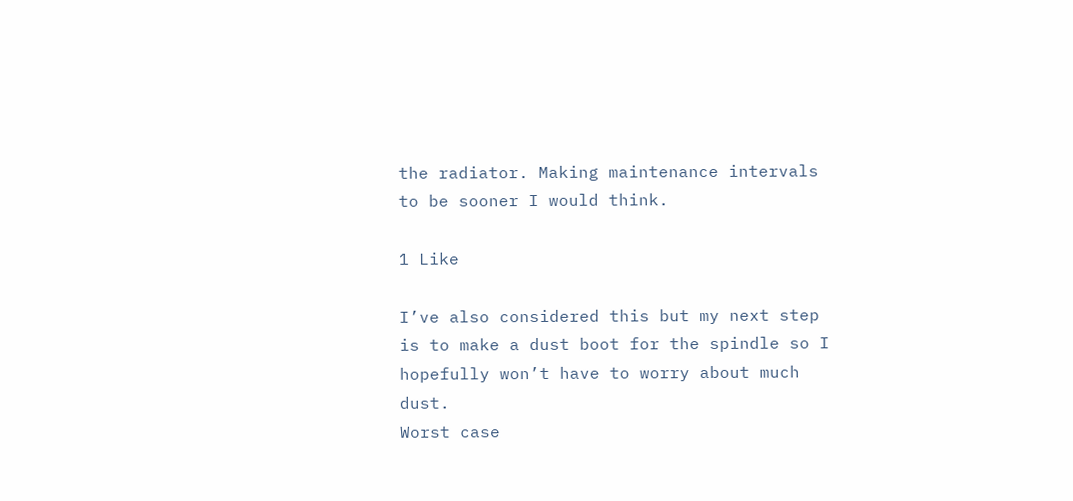the radiator. Making maintenance intervals to be sooner I would think.

1 Like

I’ve also considered this but my next step is to make a dust boot for the spindle so I hopefully won’t have to worry about much dust.
Worst case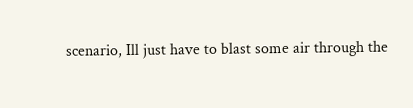scenario, Ill just have to blast some air through the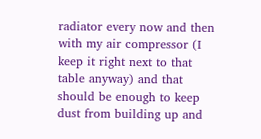radiator every now and then with my air compressor (I keep it right next to that table anyway) and that should be enough to keep dust from building up and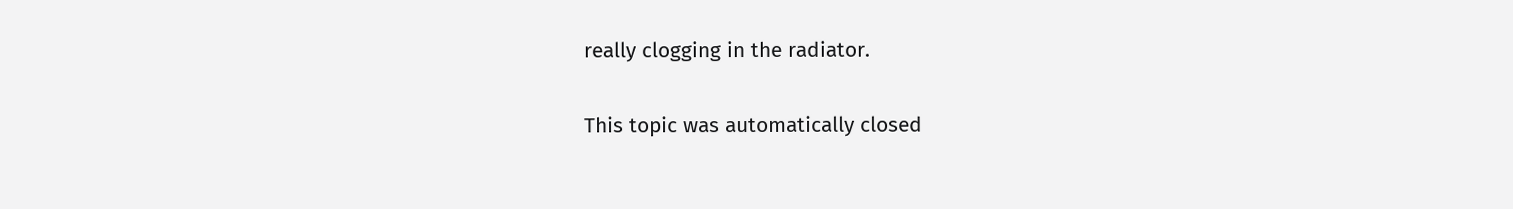really clogging in the radiator.

This topic was automatically closed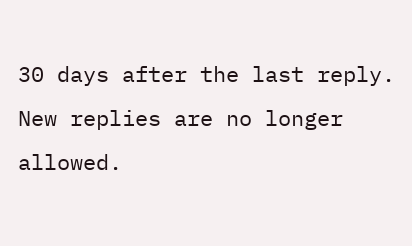30 days after the last reply. New replies are no longer allowed.